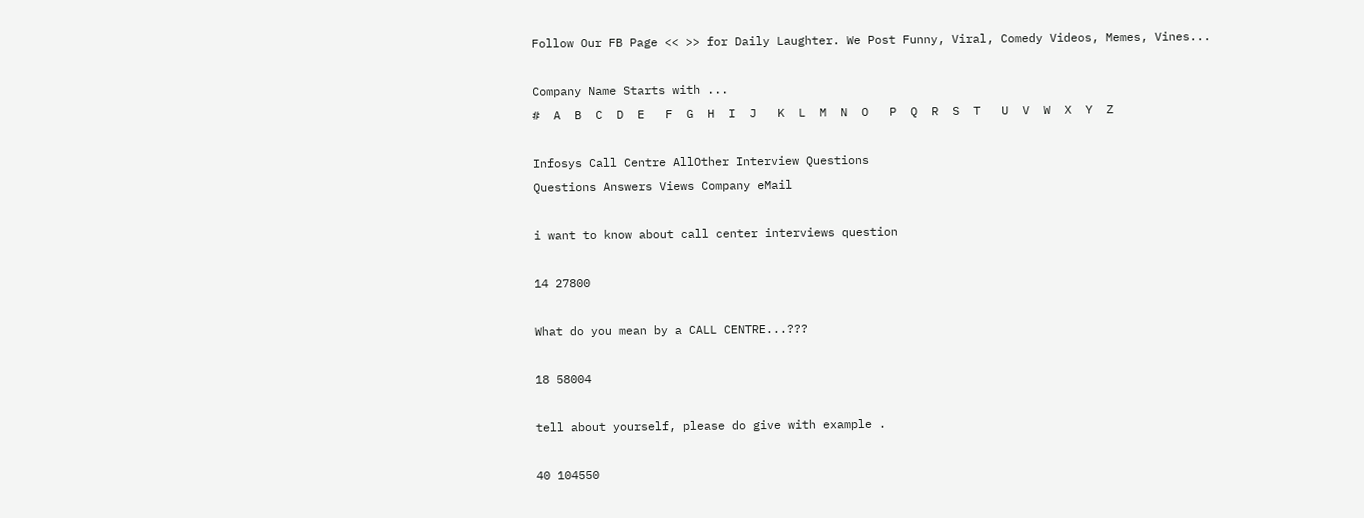Follow Our FB Page << >> for Daily Laughter. We Post Funny, Viral, Comedy Videos, Memes, Vines...

Company Name Starts with ...
#  A  B  C  D  E   F  G  H  I  J   K  L  M  N  O   P  Q  R  S  T   U  V  W  X  Y  Z

Infosys Call Centre AllOther Interview Questions
Questions Answers Views Company eMail

i want to know about call center interviews question

14 27800

What do you mean by a CALL CENTRE...???

18 58004

tell about yourself, please do give with example .

40 104550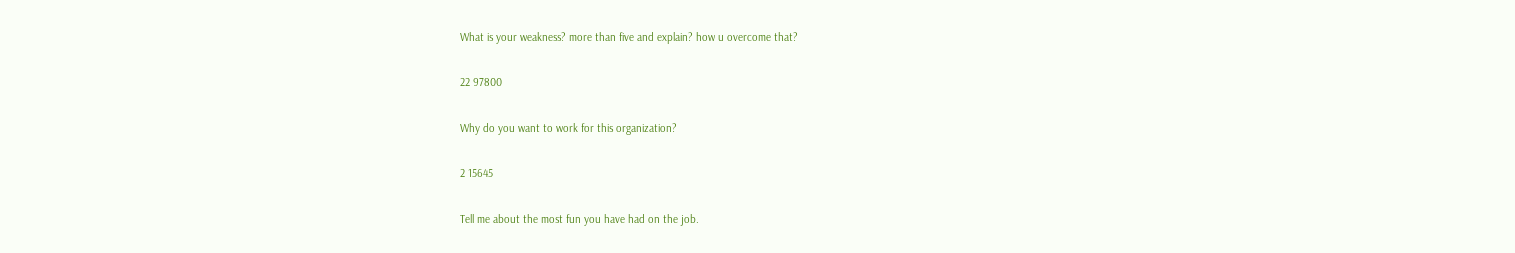What is your weakness? more than five and explain? how u overcome that?

22 97800

Why do you want to work for this organization?

2 15645

Tell me about the most fun you have had on the job.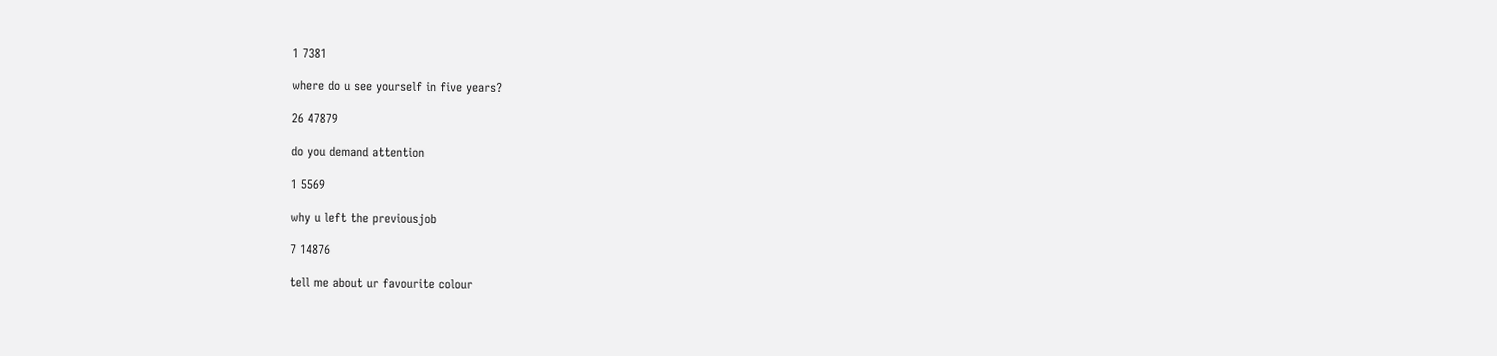1 7381

where do u see yourself in five years?

26 47879

do you demand attention

1 5569

why u left the previousjob

7 14876

tell me about ur favourite colour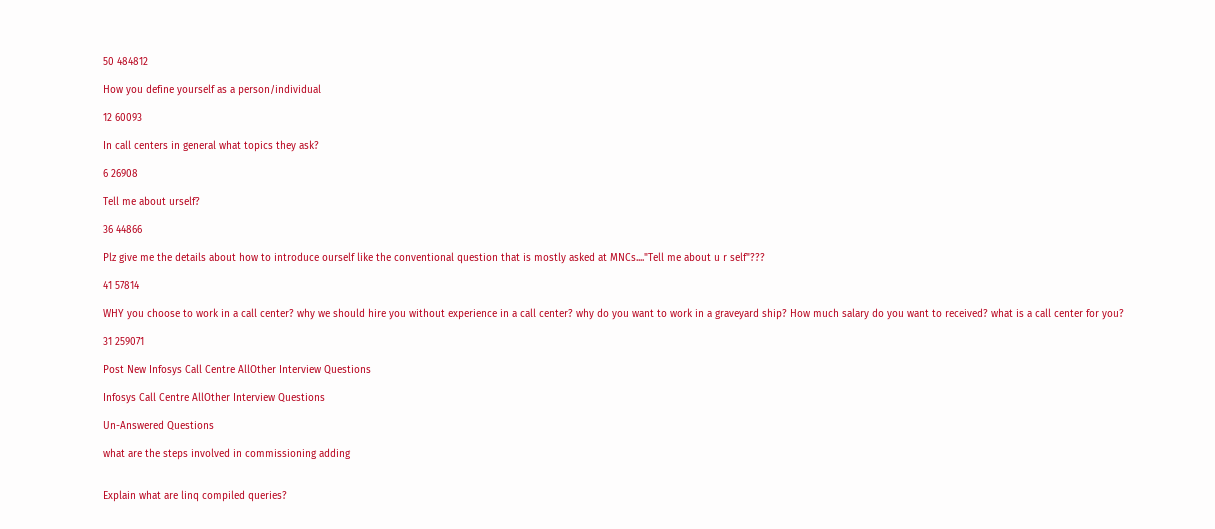50 484812

How you define yourself as a person/individual

12 60093

In call centers in general what topics they ask?

6 26908

Tell me about urself?

36 44866

Plz give me the details about how to introduce ourself like the conventional question that is mostly asked at MNCs...."Tell me about u r self"???

41 57814

WHY you choose to work in a call center? why we should hire you without experience in a call center? why do you want to work in a graveyard ship? How much salary do you want to received? what is a call center for you?

31 259071

Post New Infosys Call Centre AllOther Interview Questions

Infosys Call Centre AllOther Interview Questions

Un-Answered Questions

what are the steps involved in commissioning adding


Explain what are linq compiled queries?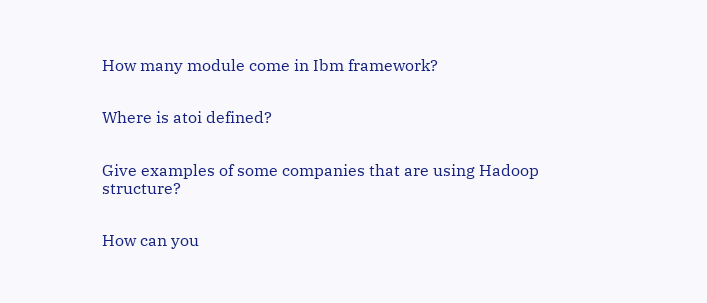How many module come in Ibm framework?


Where is atoi defined?


Give examples of some companies that are using Hadoop structure?


How can you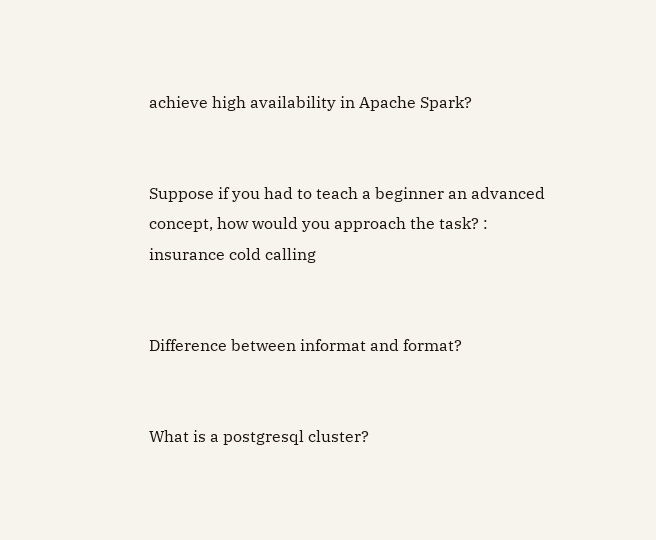achieve high availability in Apache Spark?


Suppose if you had to teach a beginner an advanced concept, how would you approach the task? : insurance cold calling


Difference between informat and format?


What is a postgresql cluster?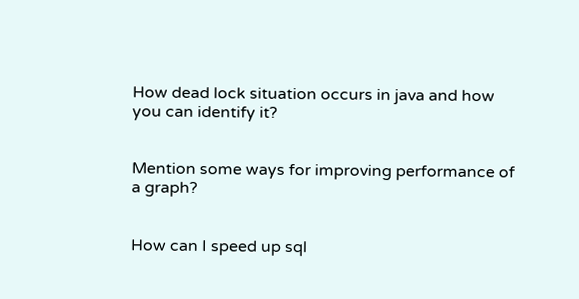How dead lock situation occurs in java and how you can identify it?


Mention some ways for improving performance of a graph?


How can I speed up sql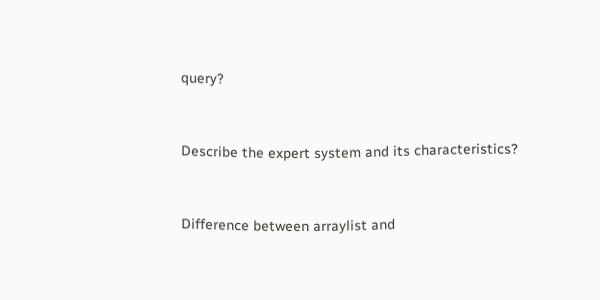query?


Describe the expert system and its characteristics?


Difference between arraylist and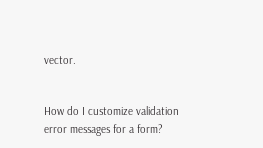vector.


How do I customize validation error messages for a form?